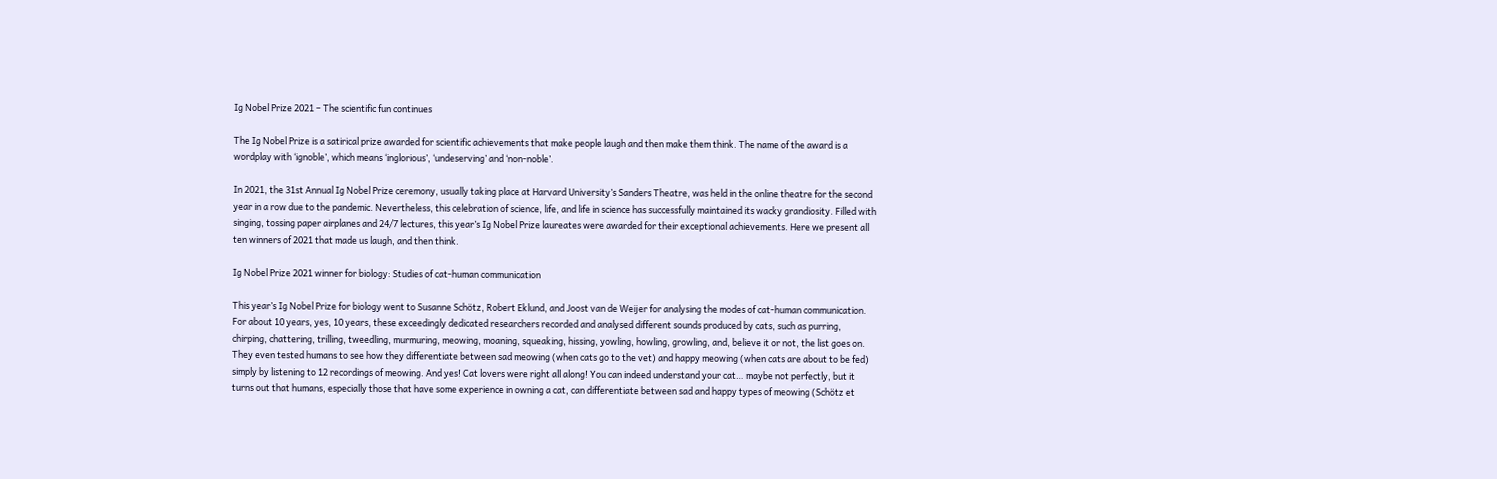Ig Nobel Prize 2021 – The scientific fun continues

The Ig Nobel Prize is a satirical prize awarded for scientific achievements that make people laugh and then make them think. The name of the award is a wordplay with ‘ignoble’, which means ‘inglorious’, ‘undeserving’ and ‘non-noble’.

In 2021, the 31st Annual Ig Nobel Prize ceremony, usually taking place at Harvard University’s Sanders Theatre, was held in the online theatre for the second year in a row due to the pandemic. Nevertheless, this celebration of science, life, and life in science has successfully maintained its wacky grandiosity. Filled with singing, tossing paper airplanes and 24/7 lectures, this year’s Ig Nobel Prize laureates were awarded for their exceptional achievements. Here we present all ten winners of 2021 that made us laugh, and then think.

Ig Nobel Prize 2021 winner for biology: Studies of cat-human communication

This year’s Ig Nobel Prize for biology went to Susanne Schötz, Robert Eklund, and Joost van de Weijer for analysing the modes of cat-human communication. For about 10 years, yes, 10 years, these exceedingly dedicated researchers recorded and analysed different sounds produced by cats, such as purring, chirping, chattering, trilling, tweedling, murmuring, meowing, moaning, squeaking, hissing, yowling, howling, growling, and, believe it or not, the list goes on. They even tested humans to see how they differentiate between sad meowing (when cats go to the vet) and happy meowing (when cats are about to be fed) simply by listening to 12 recordings of meowing. And yes! Cat lovers were right all along! You can indeed understand your cat… maybe not perfectly, but it turns out that humans, especially those that have some experience in owning a cat, can differentiate between sad and happy types of meowing (Schötz et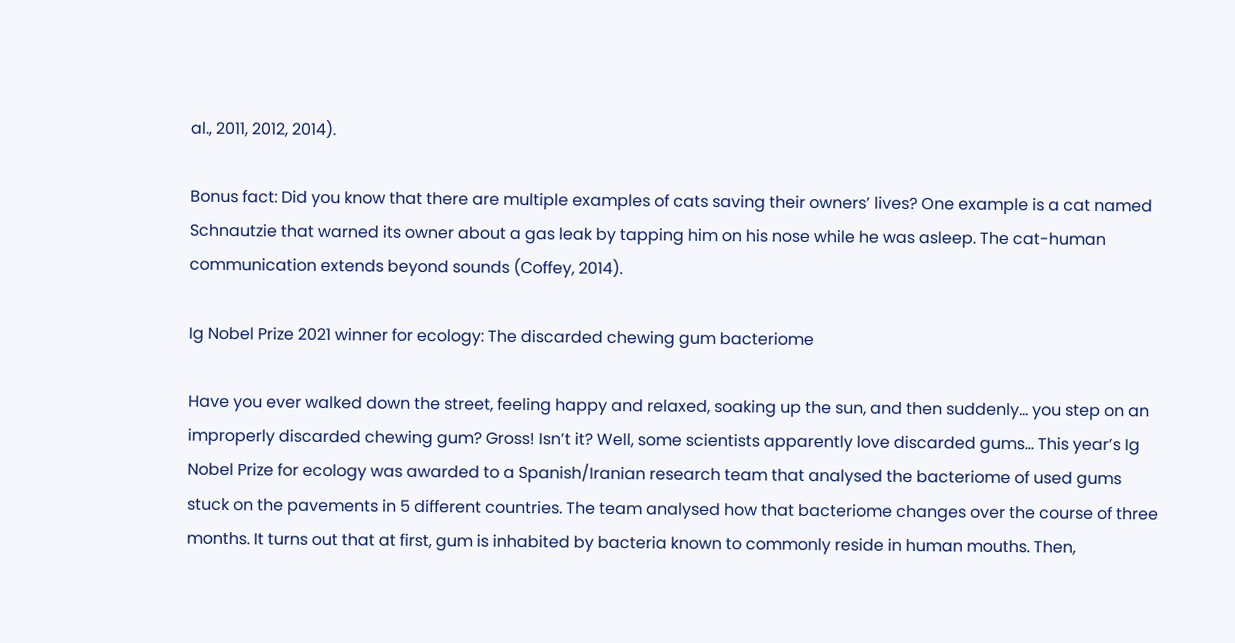al., 2011, 2012, 2014).

Bonus fact: Did you know that there are multiple examples of cats saving their owners’ lives? One example is a cat named Schnautzie that warned its owner about a gas leak by tapping him on his nose while he was asleep. The cat-human communication extends beyond sounds (Coffey, 2014).

Ig Nobel Prize 2021 winner for ecology: The discarded chewing gum bacteriome

Have you ever walked down the street, feeling happy and relaxed, soaking up the sun, and then suddenly… you step on an improperly discarded chewing gum? Gross! Isn’t it? Well, some scientists apparently love discarded gums… This year’s Ig Nobel Prize for ecology was awarded to a Spanish/Iranian research team that analysed the bacteriome of used gums stuck on the pavements in 5 different countries. The team analysed how that bacteriome changes over the course of three months. It turns out that at first, gum is inhabited by bacteria known to commonly reside in human mouths. Then,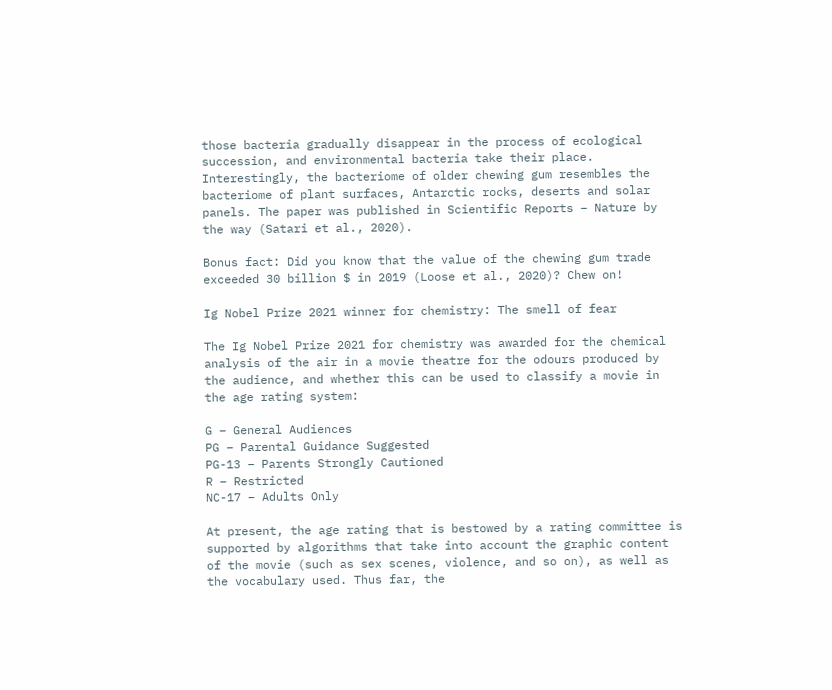those bacteria gradually disappear in the process of ecological succession, and environmental bacteria take their place. Interestingly, the bacteriome of older chewing gum resembles the bacteriome of plant surfaces, Antarctic rocks, deserts and solar panels. The paper was published in Scientific Reports – Nature by the way (Satari et al., 2020).

Bonus fact: Did you know that the value of the chewing gum trade exceeded 30 billion $ in 2019 (Loose et al., 2020)? Chew on!

Ig Nobel Prize 2021 winner for chemistry: The smell of fear

The Ig Nobel Prize 2021 for chemistry was awarded for the chemical analysis of the air in a movie theatre for the odours produced by the audience, and whether this can be used to classify a movie in the age rating system:

G – General Audiences
PG – Parental Guidance Suggested
PG-13 – Parents Strongly Cautioned
R – Restricted
NC-17 – Adults Only

At present, the age rating that is bestowed by a rating committee is supported by algorithms that take into account the graphic content of the movie (such as sex scenes, violence, and so on), as well as the vocabulary used. Thus far, the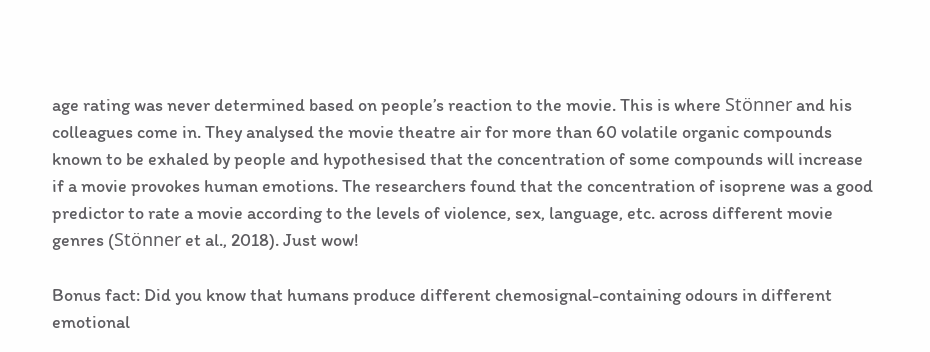age rating was never determined based on people’s reaction to the movie. This is where Stönner and his colleagues come in. They analysed the movie theatre air for more than 60 volatile organic compounds known to be exhaled by people and hypothesised that the concentration of some compounds will increase if a movie provokes human emotions. The researchers found that the concentration of isoprene was a good predictor to rate a movie according to the levels of violence, sex, language, etc. across different movie genres (Stönner et al., 2018). Just wow!

Bonus fact: Did you know that humans produce different chemosignal-containing odours in different emotional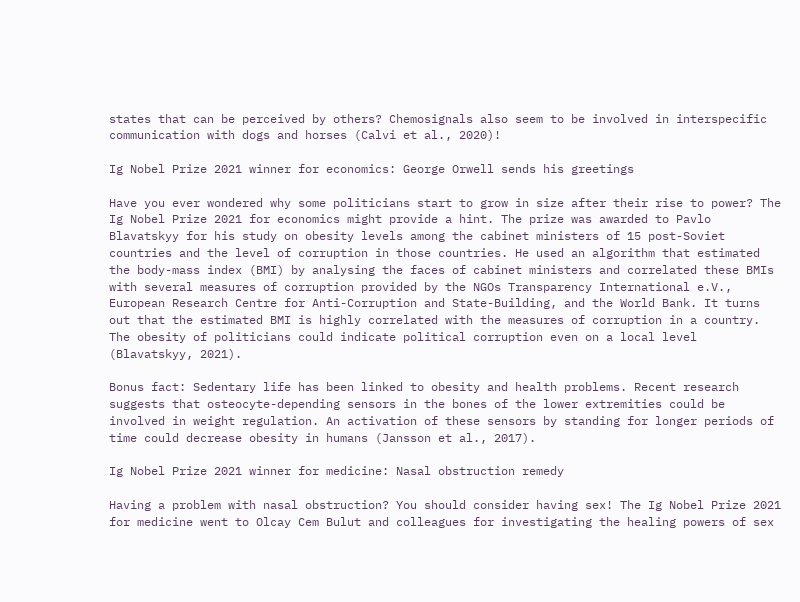states that can be perceived by others? Chemosignals also seem to be involved in interspecific communication with dogs and horses (Calvi et al., 2020)!

Ig Nobel Prize 2021 winner for economics: George Orwell sends his greetings

Have you ever wondered why some politicians start to grow in size after their rise to power? The Ig Nobel Prize 2021 for economics might provide a hint. The prize was awarded to Pavlo Blavatskyy for his study on obesity levels among the cabinet ministers of 15 post-Soviet countries and the level of corruption in those countries. He used an algorithm that estimated the body-mass index (BMI) by analysing the faces of cabinet ministers and correlated these BMIs with several measures of corruption provided by the NGOs Transparency International e.V., European Research Centre for Anti-Corruption and State-Building, and the World Bank. It turns out that the estimated BMI is highly correlated with the measures of corruption in a country. The obesity of politicians could indicate political corruption even on a local level (Blavatskyy, 2021).

Bonus fact: Sedentary life has been linked to obesity and health problems. Recent research suggests that osteocyte-depending sensors in the bones of the lower extremities could be involved in weight regulation. An activation of these sensors by standing for longer periods of time could decrease obesity in humans (Jansson et al., 2017).

Ig Nobel Prize 2021 winner for medicine: Nasal obstruction remedy

Having a problem with nasal obstruction? You should consider having sex! The Ig Nobel Prize 2021 for medicine went to Olcay Cem Bulut and colleagues for investigating the healing powers of sex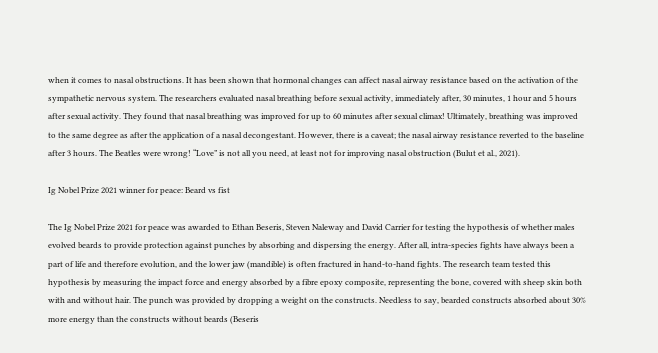when it comes to nasal obstructions. It has been shown that hormonal changes can affect nasal airway resistance based on the activation of the sympathetic nervous system. The researchers evaluated nasal breathing before sexual activity, immediately after, 30 minutes, 1 hour and 5 hours after sexual activity. They found that nasal breathing was improved for up to 60 minutes after sexual climax! Ultimately, breathing was improved to the same degree as after the application of a nasal decongestant. However, there is a caveat; the nasal airway resistance reverted to the baseline after 3 hours. The Beatles were wrong! “Love” is not all you need, at least not for improving nasal obstruction (Bulut et al., 2021).

Ig Nobel Prize 2021 winner for peace: Beard vs fist

The Ig Nobel Prize 2021 for peace was awarded to Ethan Beseris, Steven Naleway and David Carrier for testing the hypothesis of whether males evolved beards to provide protection against punches by absorbing and dispersing the energy. After all, intra-species fights have always been a part of life and therefore evolution, and the lower jaw (mandible) is often fractured in hand-to-hand fights. The research team tested this hypothesis by measuring the impact force and energy absorbed by a fibre epoxy composite, representing the bone, covered with sheep skin both with and without hair. The punch was provided by dropping a weight on the constructs. Needless to say, bearded constructs absorbed about 30% more energy than the constructs without beards (Beseris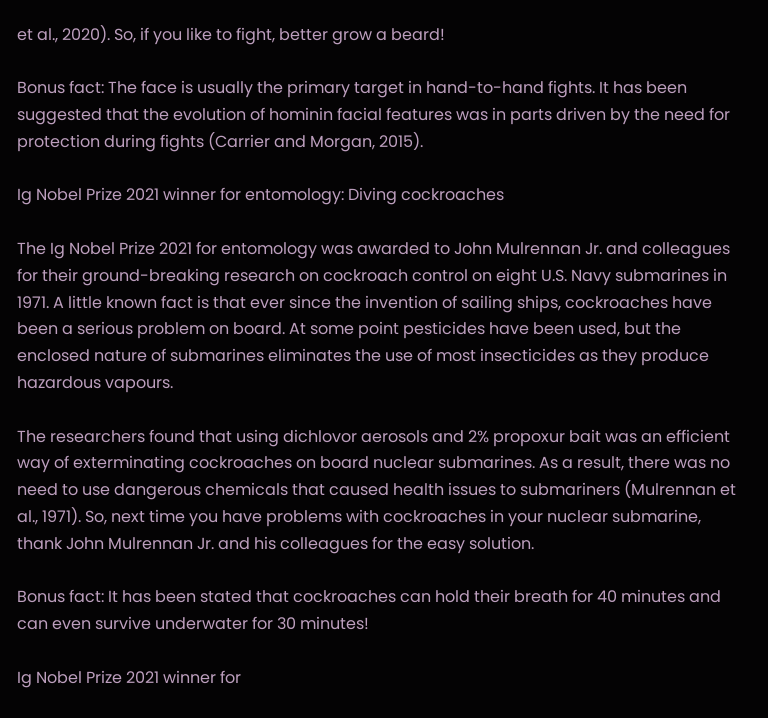et al., 2020). So, if you like to fight, better grow a beard!

Bonus fact: The face is usually the primary target in hand-to-hand fights. It has been suggested that the evolution of hominin facial features was in parts driven by the need for protection during fights (Carrier and Morgan, 2015).

Ig Nobel Prize 2021 winner for entomology: Diving cockroaches

The Ig Nobel Prize 2021 for entomology was awarded to John Mulrennan Jr. and colleagues for their ground-breaking research on cockroach control on eight U.S. Navy submarines in 1971. A little known fact is that ever since the invention of sailing ships, cockroaches have been a serious problem on board. At some point pesticides have been used, but the enclosed nature of submarines eliminates the use of most insecticides as they produce hazardous vapours.

The researchers found that using dichlovor aerosols and 2% propoxur bait was an efficient way of exterminating cockroaches on board nuclear submarines. As a result, there was no need to use dangerous chemicals that caused health issues to submariners (Mulrennan et al., 1971). So, next time you have problems with cockroaches in your nuclear submarine, thank John Mulrennan Jr. and his colleagues for the easy solution.

Bonus fact: It has been stated that cockroaches can hold their breath for 40 minutes and can even survive underwater for 30 minutes!

Ig Nobel Prize 2021 winner for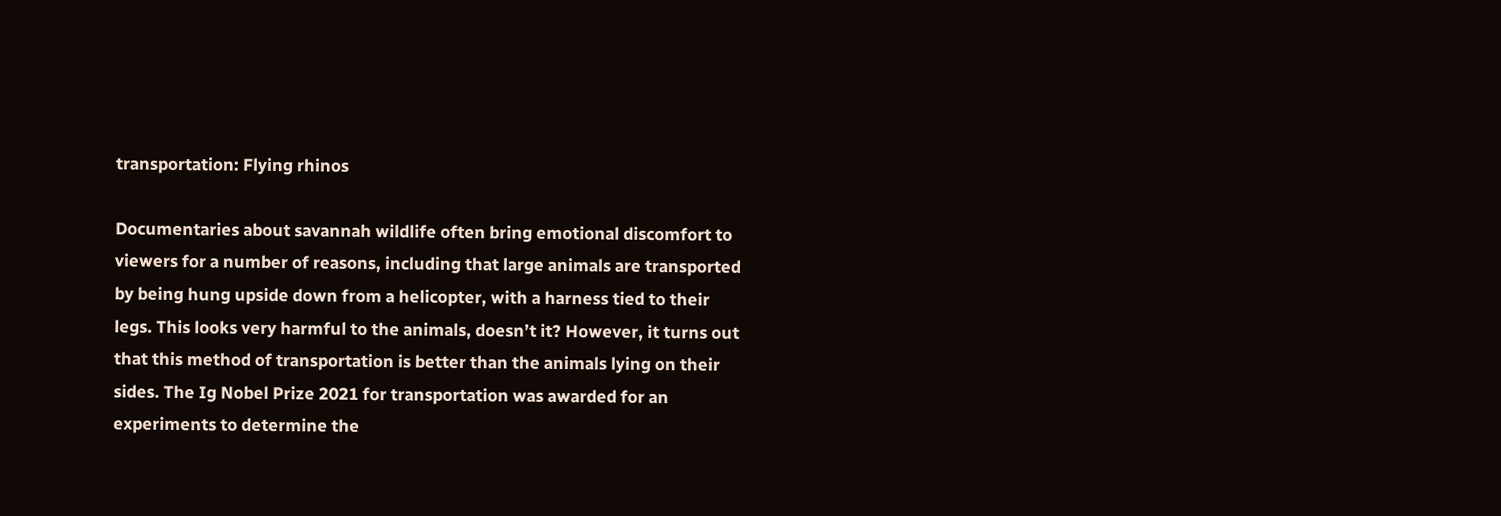transportation: Flying rhinos

Documentaries about savannah wildlife often bring emotional discomfort to viewers for a number of reasons, including that large animals are transported by being hung upside down from a helicopter, with a harness tied to their legs. This looks very harmful to the animals, doesn’t it? However, it turns out that this method of transportation is better than the animals lying on their sides. The Ig Nobel Prize 2021 for transportation was awarded for an experiments to determine the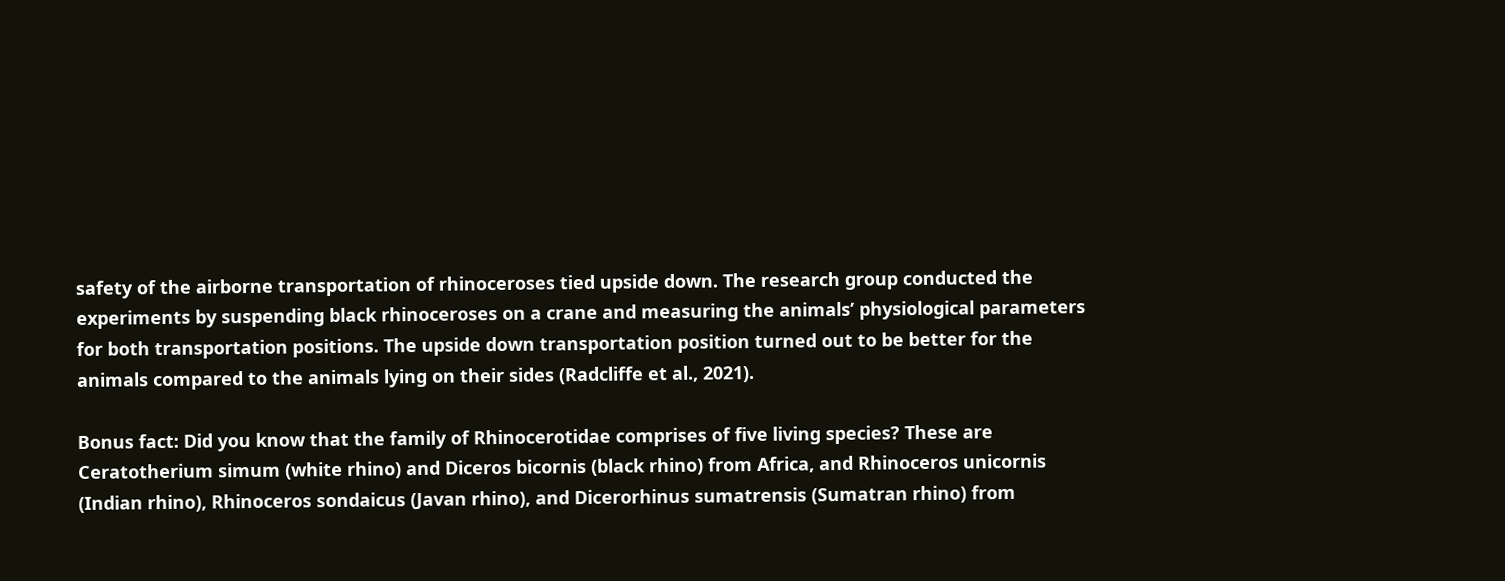safety of the airborne transportation of rhinoceroses tied upside down. The research group conducted the experiments by suspending black rhinoceroses on a crane and measuring the animals’ physiological parameters for both transportation positions. The upside down transportation position turned out to be better for the animals compared to the animals lying on their sides (Radcliffe et al., 2021).

Bonus fact: Did you know that the family of Rhinocerotidae comprises of five living species? These are Ceratotherium simum (white rhino) and Diceros bicornis (black rhino) from Africa, and Rhinoceros unicornis (Indian rhino), Rhinoceros sondaicus (Javan rhino), and Dicerorhinus sumatrensis (Sumatran rhino) from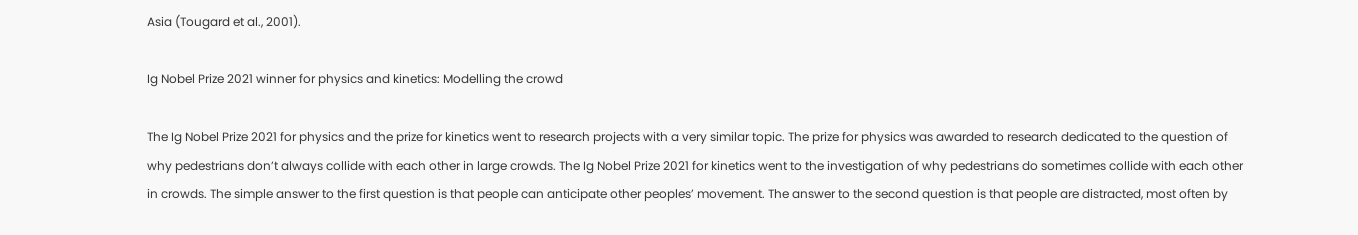Asia (Tougard et al., 2001).

Ig Nobel Prize 2021 winner for physics and kinetics: Modelling the crowd

The Ig Nobel Prize 2021 for physics and the prize for kinetics went to research projects with a very similar topic. The prize for physics was awarded to research dedicated to the question of why pedestrians don’t always collide with each other in large crowds. The Ig Nobel Prize 2021 for kinetics went to the investigation of why pedestrians do sometimes collide with each other in crowds. The simple answer to the first question is that people can anticipate other peoples’ movement. The answer to the second question is that people are distracted, most often by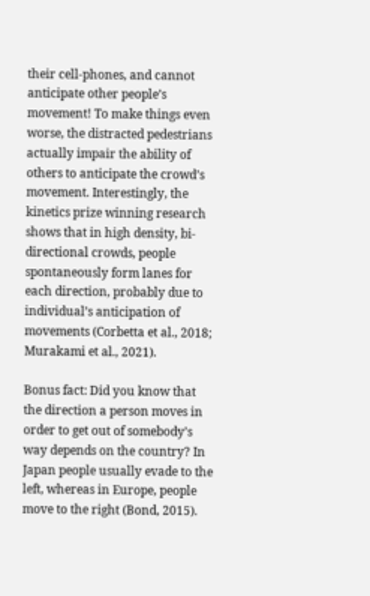their cell-phones, and cannot anticipate other people’s movement! To make things even worse, the distracted pedestrians actually impair the ability of others to anticipate the crowd’s movement. Interestingly, the kinetics prize winning research shows that in high density, bi-directional crowds, people spontaneously form lanes for each direction, probably due to individual’s anticipation of movements (Corbetta et al., 2018; Murakami et al., 2021).

Bonus fact: Did you know that the direction a person moves in order to get out of somebody’s way depends on the country? In Japan people usually evade to the left, whereas in Europe, people move to the right (Bond, 2015).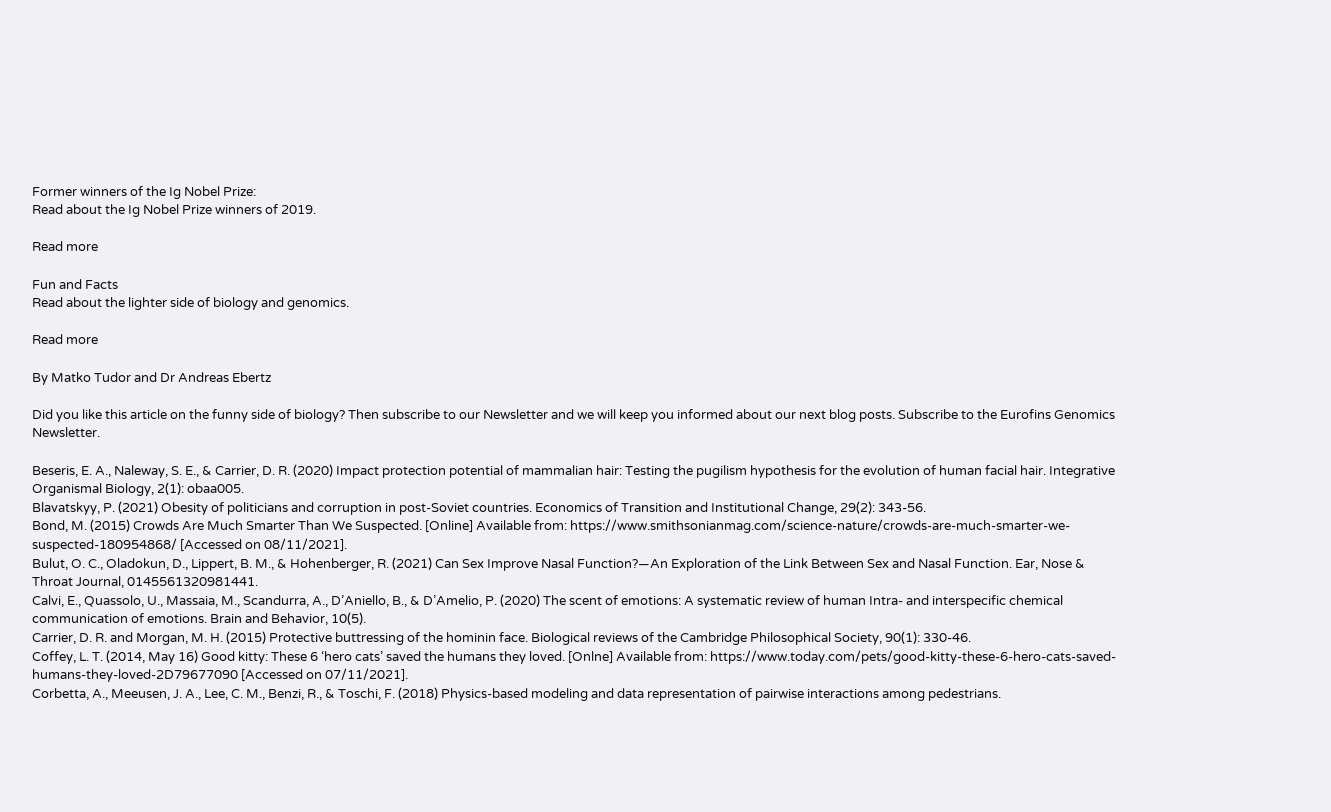Former winners of the Ig Nobel Prize:
Read about the Ig Nobel Prize winners of 2019.

Read more

Fun and Facts
Read about the lighter side of biology and genomics.

Read more

By Matko Tudor and Dr Andreas Ebertz

Did you like this article on the funny side of biology? Then subscribe to our Newsletter and we will keep you informed about our next blog posts. Subscribe to the Eurofins Genomics Newsletter.

Beseris, E. A., Naleway, S. E., & Carrier, D. R. (2020) Impact protection potential of mammalian hair: Testing the pugilism hypothesis for the evolution of human facial hair. Integrative Organismal Biology, 2(1): obaa005.
Blavatskyy, P. (2021) Obesity of politicians and corruption in post‐Soviet countries. Economics of Transition and Institutional Change, 29(2): 343-56.
Bond, M. (2015) Crowds Are Much Smarter Than We Suspected. [Online] Available from: https://www.smithsonianmag.com/science-nature/crowds-are-much-smarter-we-suspected-180954868/ [Accessed on 08/11/2021].
Bulut, O. C., Oladokun, D., Lippert, B. M., & Hohenberger, R. (2021) Can Sex Improve Nasal Function?—An Exploration of the Link Between Sex and Nasal Function. Ear, Nose & Throat Journal, 0145561320981441.
Calvi, E., Quassolo, U., Massaia, M., Scandurra, A., D’Aniello, B., & D’Amelio, P. (2020) The scent of emotions: A systematic review of human Intra‐ and interspecific chemical communication of emotions. Brain and Behavior, 10(5).
Carrier, D. R. and Morgan, M. H. (2015) Protective buttressing of the hominin face. Biological reviews of the Cambridge Philosophical Society, 90(1): 330-46.
Coffey, L. T. (2014, May 16) Good kitty: These 6 ‘hero cats’ saved the humans they loved. [Onlne] Available from: https://www.today.com/pets/good-kitty-these-6-hero-cats-saved-humans-they-loved-2D79677090 [Accessed on 07/11/2021].
Corbetta, A., Meeusen, J. A., Lee, C. M., Benzi, R., & Toschi, F. (2018) Physics-based modeling and data representation of pairwise interactions among pedestrians.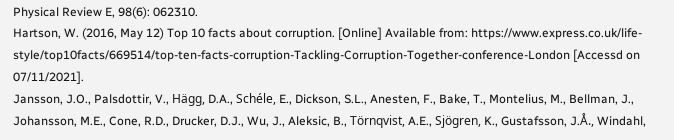Physical Review E, 98(6): 062310.
Hartson, W. (2016, May 12) Top 10 facts about corruption. [Online] Available from: https://www.express.co.uk/life-style/top10facts/669514/top-ten-facts-corruption-Tackling-Corruption-Together-conference-London [Accessd on 07/11/2021].
Jansson, J.O., Palsdottir, V., Hägg, D.A., Schéle, E., Dickson, S.L., Anesten, F., Bake, T., Montelius, M., Bellman, J., Johansson, M.E., Cone, R.D., Drucker, D.J., Wu, J., Aleksic, B., Törnqvist, A.E., Sjögren, K., Gustafsson, J.Å., Windahl,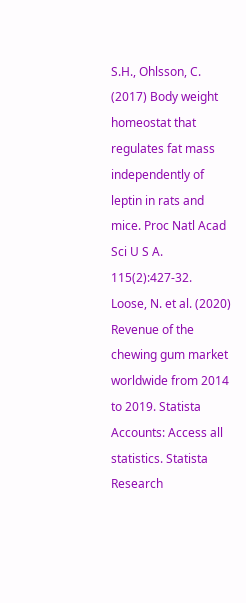S.H., Ohlsson, C. (2017) Body weight homeostat that regulates fat mass independently of leptin in rats and mice. Proc Natl Acad Sci U S A. 115(2):427-32.
Loose, N. et al. (2020) Revenue of the chewing gum market worldwide from 2014 to 2019. Statista Accounts: Access all statistics. Statista Research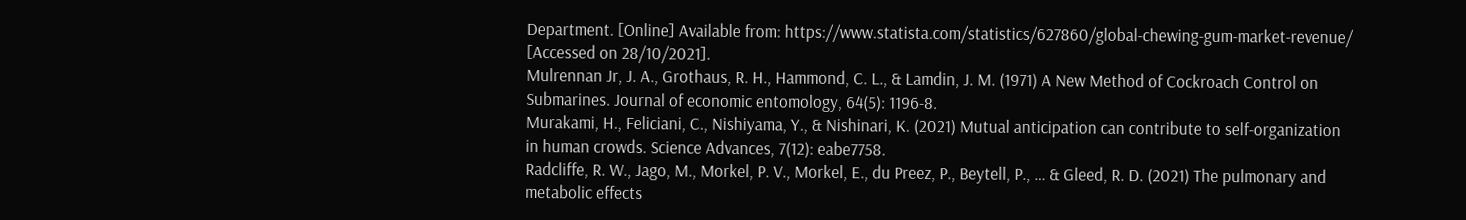Department. [Online] Available from: https://www.statista.com/statistics/627860/global-chewing-gum-market-revenue/ [Accessed on 28/10/2021].
Mulrennan Jr, J. A., Grothaus, R. H., Hammond, C. L., & Lamdin, J. M. (1971) A New Method of Cockroach Control on Submarines. Journal of economic entomology, 64(5): 1196-8.
Murakami, H., Feliciani, C., Nishiyama, Y., & Nishinari, K. (2021) Mutual anticipation can contribute to self-organization in human crowds. Science Advances, 7(12): eabe7758.
Radcliffe, R. W., Jago, M., Morkel, P. V., Morkel, E., du Preez, P., Beytell, P., … & Gleed, R. D. (2021) The pulmonary and metabolic effects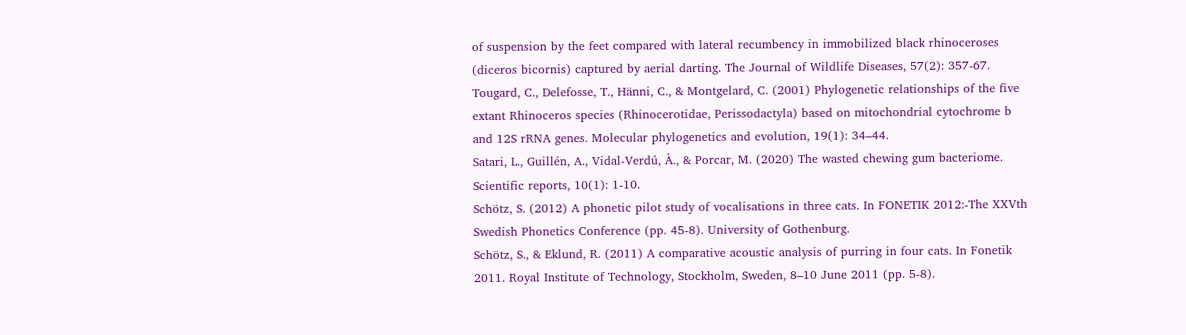of suspension by the feet compared with lateral recumbency in immobilized black rhinoceroses (diceros bicornis) captured by aerial darting. The Journal of Wildlife Diseases, 57(2): 357-67.
Tougard, C., Delefosse, T., Hänni, C., & Montgelard, C. (2001) Phylogenetic relationships of the five extant Rhinoceros species (Rhinocerotidae, Perissodactyla) based on mitochondrial cytochrome b and 12S rRNA genes. Molecular phylogenetics and evolution, 19(1): 34–44.
Satari, L., Guillén, A., Vidal-Verdú, À., & Porcar, M. (2020) The wasted chewing gum bacteriome. Scientific reports, 10(1): 1-10.
Schötz, S. (2012) A phonetic pilot study of vocalisations in three cats. In FONETIK 2012:-The XXVth Swedish Phonetics Conference (pp. 45-8). University of Gothenburg.
Schötz, S., & Eklund, R. (2011) A comparative acoustic analysis of purring in four cats. In Fonetik 2011. Royal Institute of Technology, Stockholm, Sweden, 8–10 June 2011 (pp. 5-8).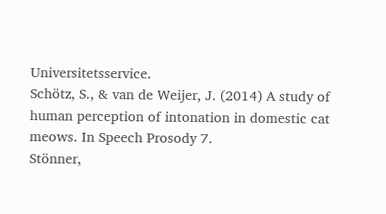Universitetsservice.
Schötz, S., & van de Weijer, J. (2014) A study of human perception of intonation in domestic cat meows. In Speech Prosody 7.
Stönner,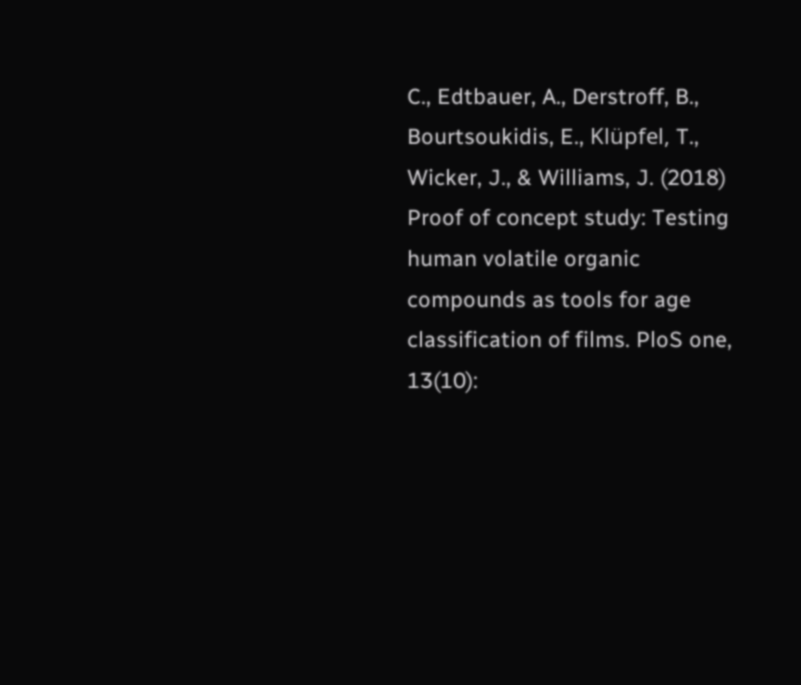C., Edtbauer, A., Derstroff, B., Bourtsoukidis, E., Klüpfel, T., Wicker, J., & Williams, J. (2018) Proof of concept study: Testing human volatile organic compounds as tools for age classification of films. PloS one, 13(10):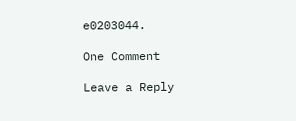e0203044.

One Comment

Leave a Reply